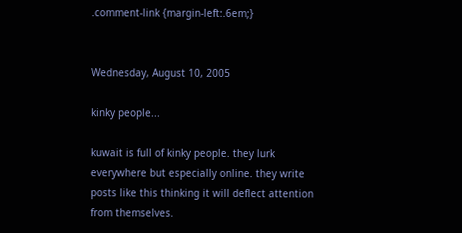.comment-link {margin-left:.6em;}


Wednesday, August 10, 2005

kinky people...

kuwait is full of kinky people. they lurk everywhere but especially online. they write posts like this thinking it will deflect attention from themselves.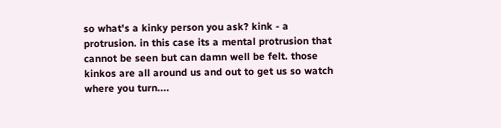so what's a kinky person you ask? kink - a protrusion. in this case its a mental protrusion that cannot be seen but can damn well be felt. those kinkos are all around us and out to get us so watch where you turn....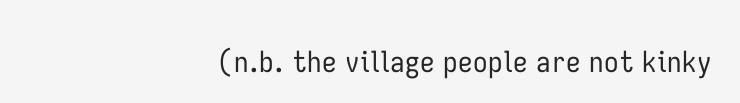(n.b. the village people are not kinky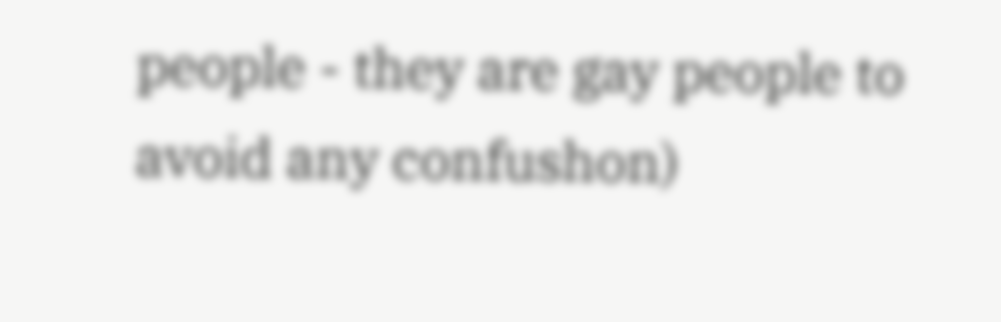people - they are gay people to avoid any confushon)